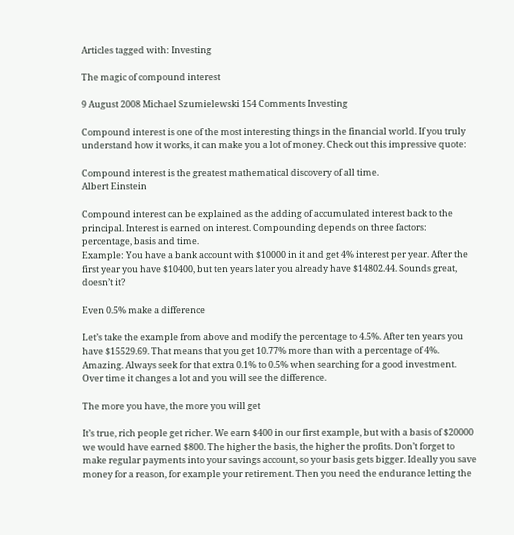Articles tagged with: Investing

The magic of compound interest

9 August 2008 Michael Szumielewski 154 Comments Investing

Compound interest is one of the most interesting things in the financial world. If you truly understand how it works, it can make you a lot of money. Check out this impressive quote:

Compound interest is the greatest mathematical discovery of all time.
Albert Einstein

Compound interest can be explained as the adding of accumulated interest back to the principal. Interest is earned on interest. Compounding depends on three factors: percentage, basis and time.
Example: You have a bank account with $10000 in it and get 4% interest per year. After the first year you have $10400, but ten years later you already have $14802.44. Sounds great, doesn’t it?

Even 0.5% make a difference

Let’s take the example from above and modify the percentage to 4.5%. After ten years you have $15529.69. That means that you get 10.77% more than with a percentage of 4%. Amazing. Always seek for that extra 0.1% to 0.5% when searching for a good investment. Over time it changes a lot and you will see the difference.

The more you have, the more you will get

It’s true, rich people get richer. We earn $400 in our first example, but with a basis of $20000 we would have earned $800. The higher the basis, the higher the profits. Don’t forget to make regular payments into your savings account, so your basis gets bigger. Ideally you save money for a reason, for example your retirement. Then you need the endurance letting the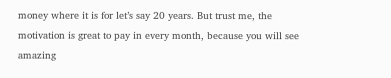money where it is for let’s say 20 years. But trust me, the motivation is great to pay in every month, because you will see amazing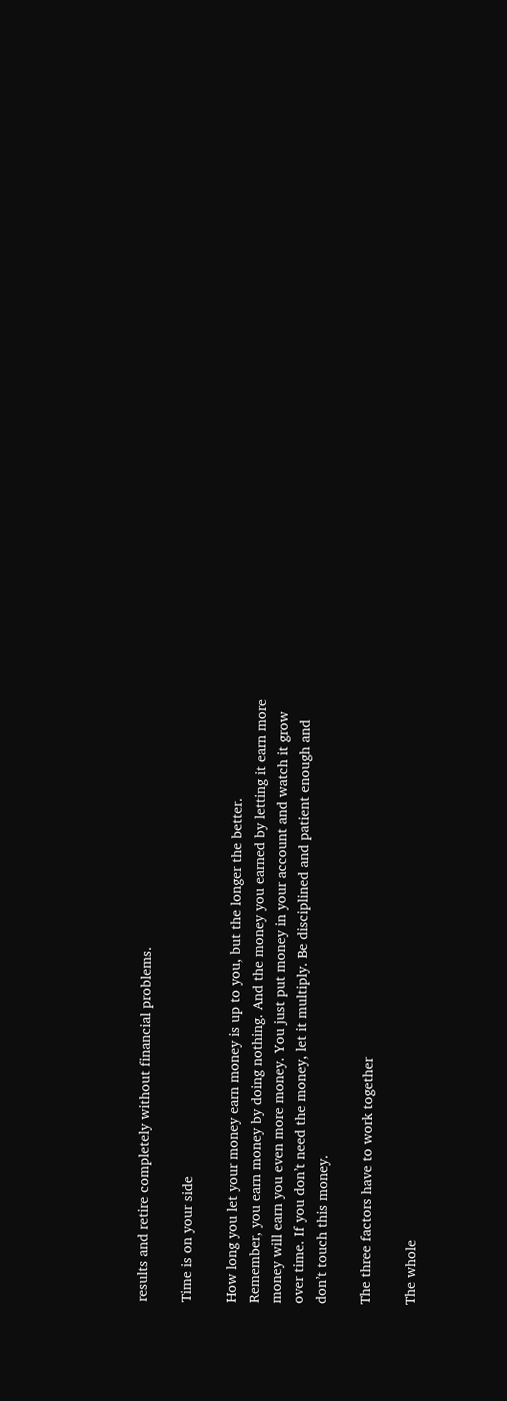results and retire completely without financial problems.

Time is on your side

How long you let your money earn money is up to you, but the longer the better.
Remember, you earn money by doing nothing. And the money you earned by letting it earn more money will earn you even more money. You just put money in your account and watch it grow over time. If you don’t need the money, let it multiply. Be disciplined and patient enough and don’t touch this money.

The three factors have to work together

The whole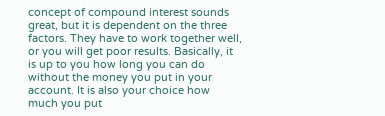concept of compound interest sounds great, but it is dependent on the three factors. They have to work together well, or you will get poor results. Basically, it is up to you how long you can do without the money you put in your account. It is also your choice how much you put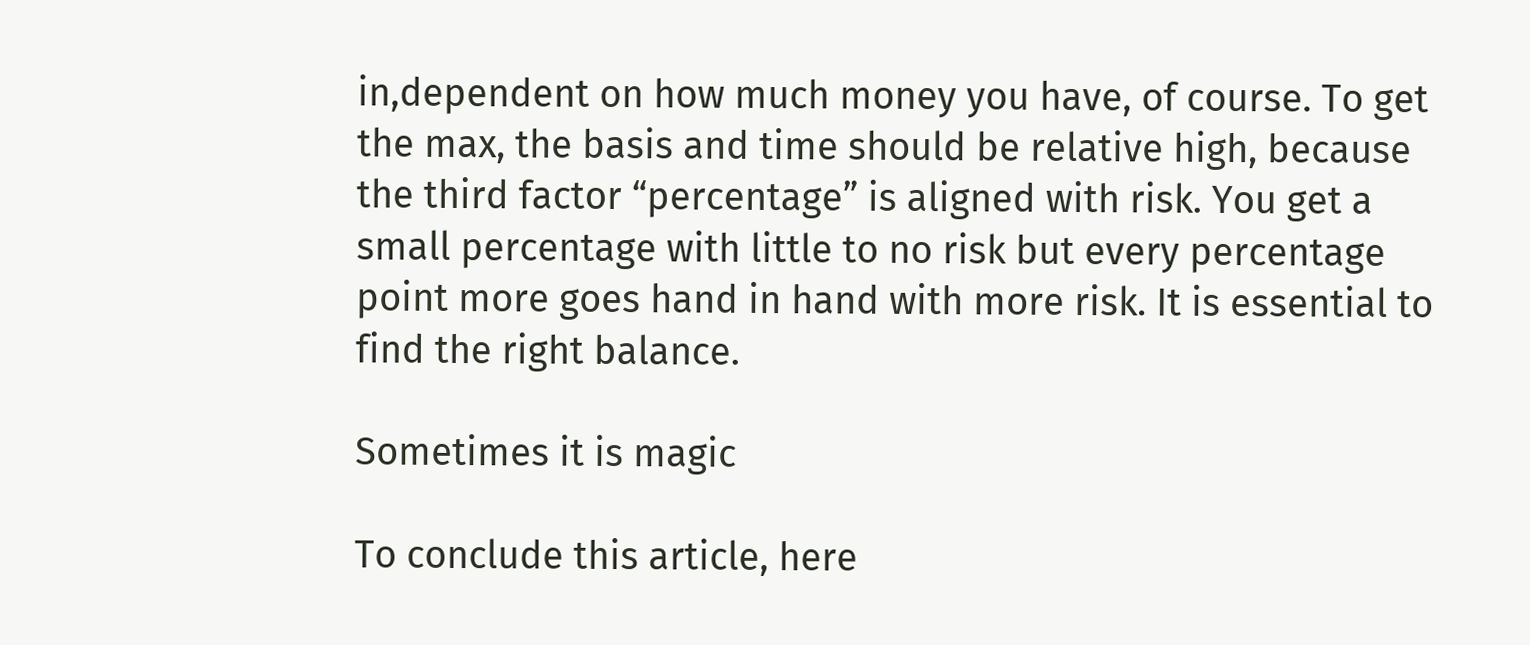in,dependent on how much money you have, of course. To get the max, the basis and time should be relative high, because the third factor “percentage” is aligned with risk. You get a small percentage with little to no risk but every percentage point more goes hand in hand with more risk. It is essential to find the right balance.

Sometimes it is magic

To conclude this article, here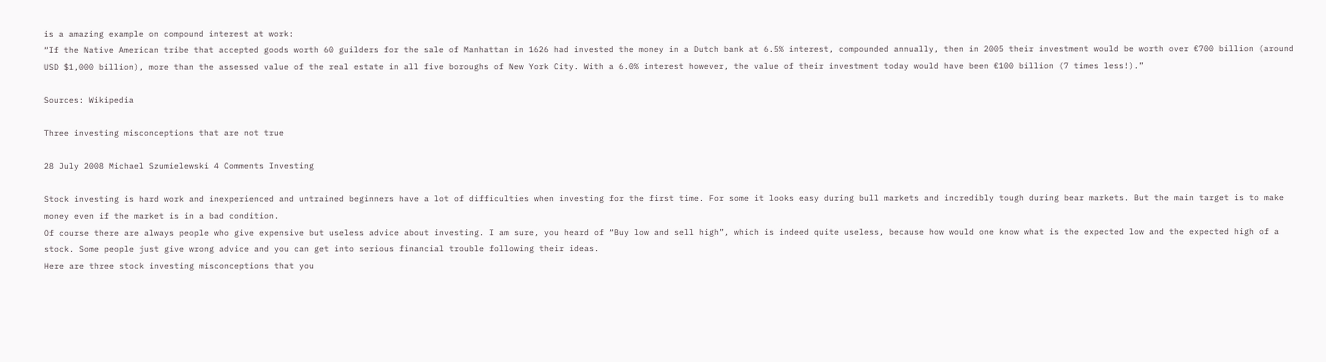is a amazing example on compound interest at work:
“If the Native American tribe that accepted goods worth 60 guilders for the sale of Manhattan in 1626 had invested the money in a Dutch bank at 6.5% interest, compounded annually, then in 2005 their investment would be worth over €700 billion (around USD $1,000 billion), more than the assessed value of the real estate in all five boroughs of New York City. With a 6.0% interest however, the value of their investment today would have been €100 billion (7 times less!).”

Sources: Wikipedia

Three investing misconceptions that are not true

28 July 2008 Michael Szumielewski 4 Comments Investing

Stock investing is hard work and inexperienced and untrained beginners have a lot of difficulties when investing for the first time. For some it looks easy during bull markets and incredibly tough during bear markets. But the main target is to make money even if the market is in a bad condition.
Of course there are always people who give expensive but useless advice about investing. I am sure, you heard of “Buy low and sell high”, which is indeed quite useless, because how would one know what is the expected low and the expected high of a stock. Some people just give wrong advice and you can get into serious financial trouble following their ideas.
Here are three stock investing misconceptions that you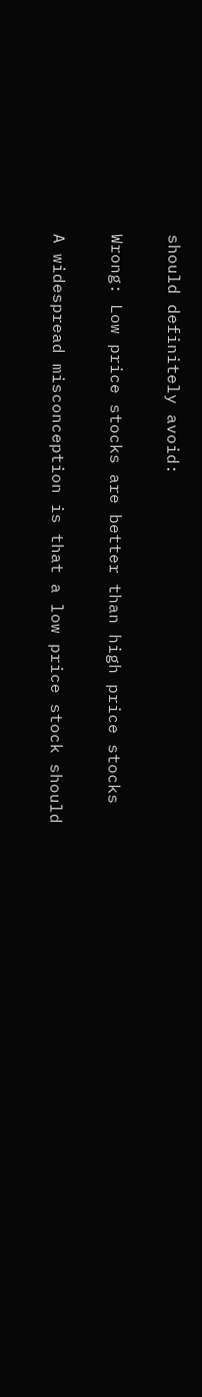should definitely avoid:

Wrong: Low price stocks are better than high price stocks

A widespread misconception is that a low price stock should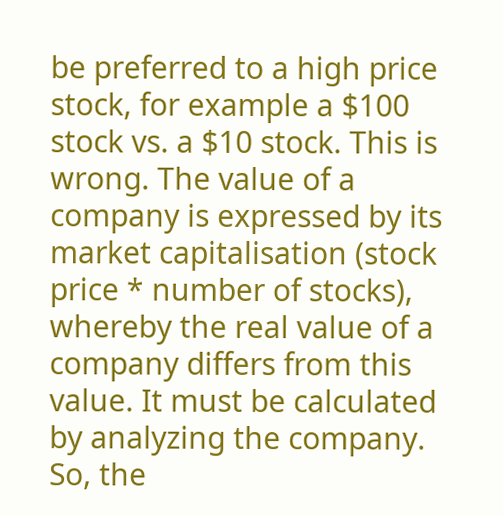be preferred to a high price stock, for example a $100 stock vs. a $10 stock. This is wrong. The value of a company is expressed by its market capitalisation (stock price * number of stocks), whereby the real value of a company differs from this value. It must be calculated by analyzing the company. So, the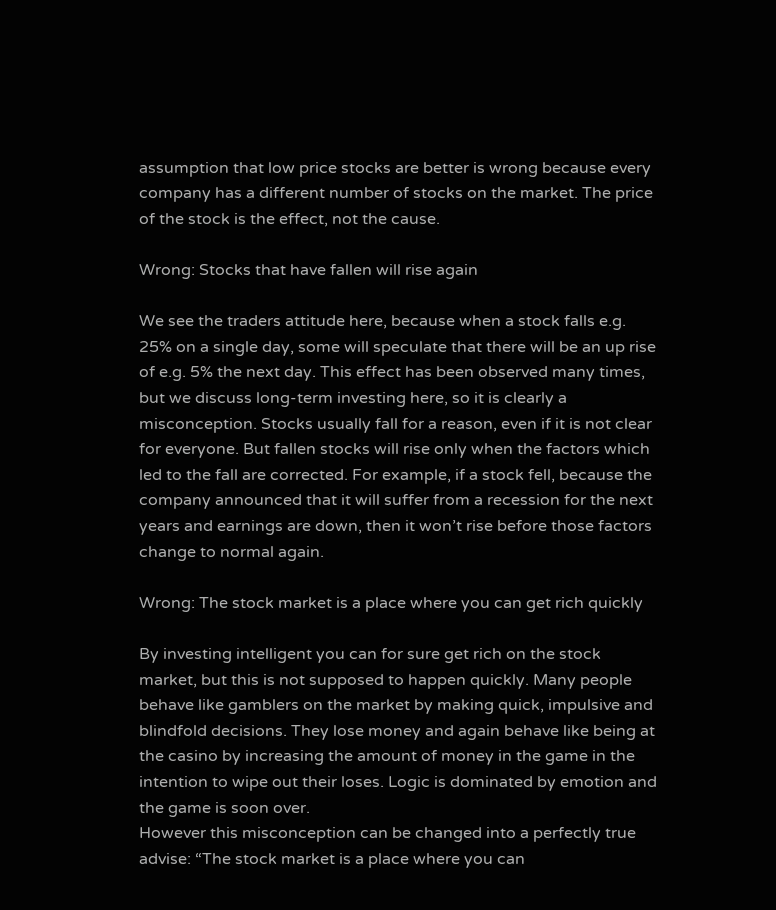assumption that low price stocks are better is wrong because every company has a different number of stocks on the market. The price of the stock is the effect, not the cause.

Wrong: Stocks that have fallen will rise again

We see the traders attitude here, because when a stock falls e.g. 25% on a single day, some will speculate that there will be an up rise of e.g. 5% the next day. This effect has been observed many times, but we discuss long-term investing here, so it is clearly a misconception. Stocks usually fall for a reason, even if it is not clear for everyone. But fallen stocks will rise only when the factors which led to the fall are corrected. For example, if a stock fell, because the company announced that it will suffer from a recession for the next years and earnings are down, then it won’t rise before those factors change to normal again.

Wrong: The stock market is a place where you can get rich quickly

By investing intelligent you can for sure get rich on the stock market, but this is not supposed to happen quickly. Many people behave like gamblers on the market by making quick, impulsive and blindfold decisions. They lose money and again behave like being at the casino by increasing the amount of money in the game in the intention to wipe out their loses. Logic is dominated by emotion and the game is soon over.
However this misconception can be changed into a perfectly true advise: “The stock market is a place where you can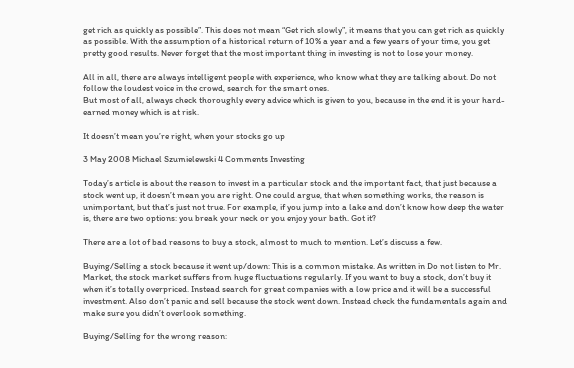get rich as quickly as possible”. This does not mean “Get rich slowly”, it means that you can get rich as quickly as possible. With the assumption of a historical return of 10% a year and a few years of your time, you get pretty good results. Never forget that the most important thing in investing is not to lose your money.

All in all, there are always intelligent people with experience, who know what they are talking about. Do not follow the loudest voice in the crowd, search for the smart ones.
But most of all, always check thoroughly every advice which is given to you, because in the end it is your hard-earned money which is at risk.

It doesn’t mean you’re right, when your stocks go up

3 May 2008 Michael Szumielewski 4 Comments Investing

Today’s article is about the reason to invest in a particular stock and the important fact, that just because a stock went up, it doesn’t mean you are right. One could argue, that when something works, the reason is unimportant, but that’s just not true. For example, if you jump into a lake and don’t know how deep the water is, there are two options: you break your neck or you enjoy your bath. Got it?

There are a lot of bad reasons to buy a stock, almost to much to mention. Let’s discuss a few.

Buying/Selling a stock because it went up/down: This is a common mistake. As written in Do not listen to Mr. Market, the stock market suffers from huge fluctuations regularly. If you want to buy a stock, don’t buy it when it’s totally overpriced. Instead search for great companies with a low price and it will be a successful investment. Also don’t panic and sell because the stock went down. Instead check the fundamentals again and make sure you didn’t overlook something.

Buying/Selling for the wrong reason: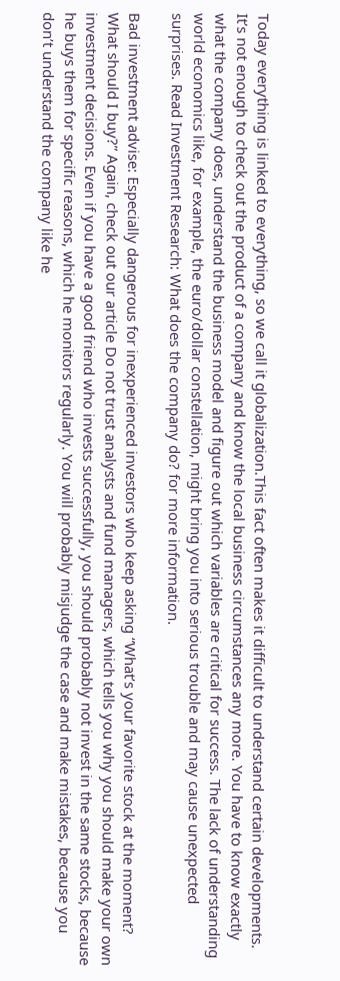Today everything is linked to everything, so we call it globalization.This fact often makes it difficult to understand certain developments. It’s not enough to check out the product of a company and know the local business circumstances any more. You have to know exactly what the company does, understand the business model and figure out which variables are critical for success. The lack of understanding world economics like, for example, the euro/dollar constellation, might bring you into serious trouble and may cause unexpected surprises. Read Investment Research: What does the company do? for more information.

Bad investment advise: Especially dangerous for inexperienced investors who keep asking “What’s your favorite stock at the moment? What should I buy?” Again, check out our article Do not trust analysts and fund managers, which tells you why you should make your own investment decisions. Even if you have a good friend who invests successfully, you should probably not invest in the same stocks, because he buys them for specific reasons, which he monitors regularly. You will probably misjudge the case and make mistakes, because you don’t understand the company like he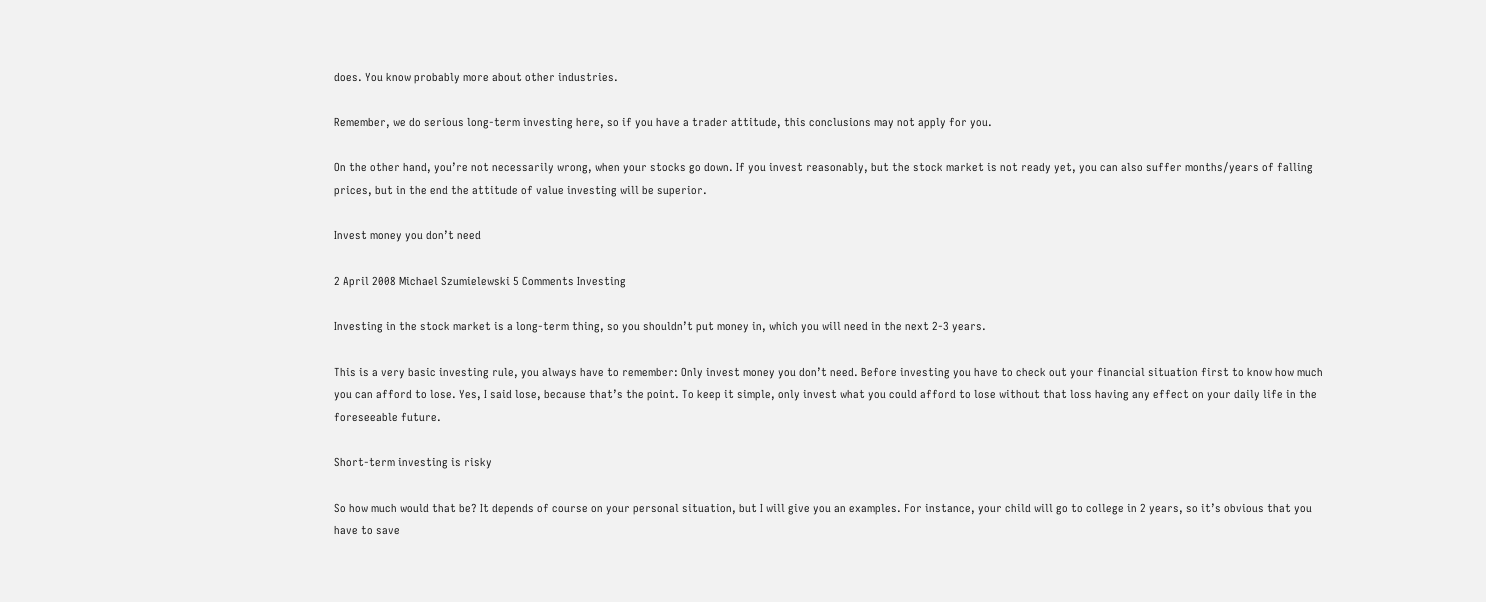does. You know probably more about other industries.

Remember, we do serious long-term investing here, so if you have a trader attitude, this conclusions may not apply for you.

On the other hand, you’re not necessarily wrong, when your stocks go down. If you invest reasonably, but the stock market is not ready yet, you can also suffer months/years of falling prices, but in the end the attitude of value investing will be superior.

Invest money you don’t need

2 April 2008 Michael Szumielewski 5 Comments Investing

Investing in the stock market is a long-term thing, so you shouldn’t put money in, which you will need in the next 2-3 years.

This is a very basic investing rule, you always have to remember: Only invest money you don’t need. Before investing you have to check out your financial situation first to know how much you can afford to lose. Yes, I said lose, because that’s the point. To keep it simple, only invest what you could afford to lose without that loss having any effect on your daily life in the foreseeable future.

Short-term investing is risky

So how much would that be? It depends of course on your personal situation, but I will give you an examples. For instance, your child will go to college in 2 years, so it’s obvious that you have to save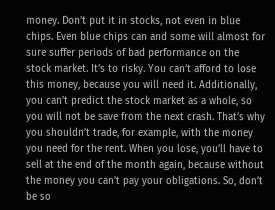money. Don’t put it in stocks, not even in blue chips. Even blue chips can and some will almost for sure suffer periods of bad performance on the stock market. It’s to risky. You can’t afford to lose this money, because you will need it. Additionally, you can’t predict the stock market as a whole, so you will not be save from the next crash. That’s why you shouldn’t trade, for example, with the money you need for the rent. When you lose, you’ll have to sell at the end of the month again, because without the money you can’t pay your obligations. So, don’t be so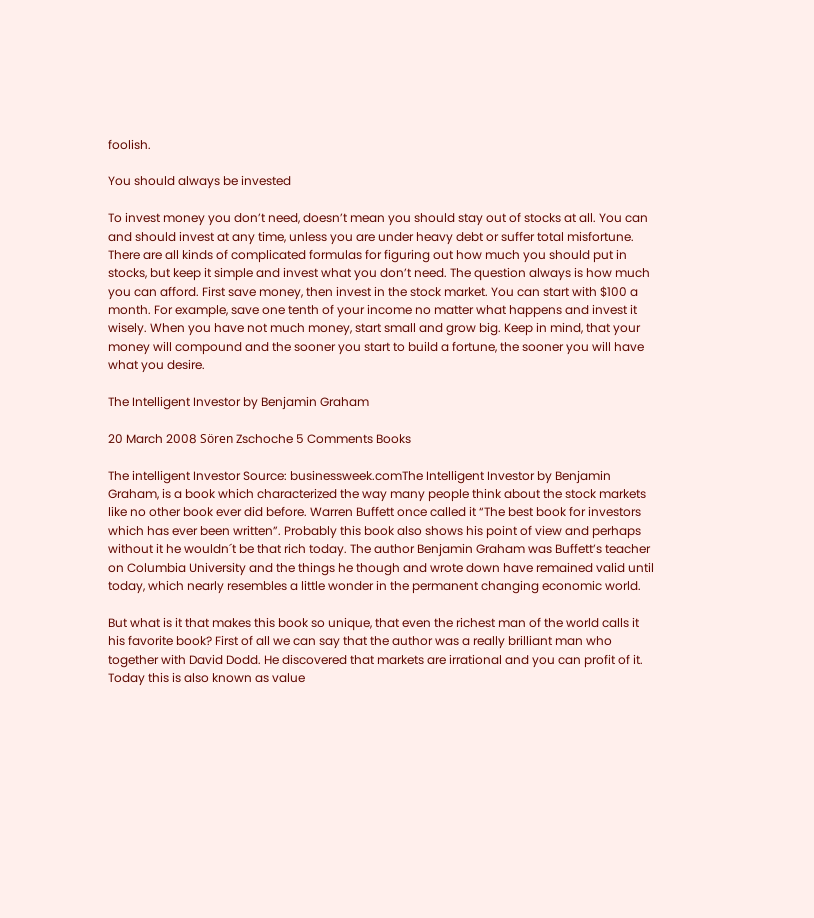foolish.

You should always be invested

To invest money you don’t need, doesn’t mean you should stay out of stocks at all. You can and should invest at any time, unless you are under heavy debt or suffer total misfortune. There are all kinds of complicated formulas for figuring out how much you should put in stocks, but keep it simple and invest what you don’t need. The question always is how much you can afford. First save money, then invest in the stock market. You can start with $100 a month. For example, save one tenth of your income no matter what happens and invest it wisely. When you have not much money, start small and grow big. Keep in mind, that your money will compound and the sooner you start to build a fortune, the sooner you will have what you desire.

The Intelligent Investor by Benjamin Graham

20 March 2008 Sören Zschoche 5 Comments Books

The intelligent Investor Source: businessweek.comThe Intelligent Investor by Benjamin Graham, is a book which characterized the way many people think about the stock markets like no other book ever did before. Warren Buffett once called it “The best book for investors which has ever been written”. Probably this book also shows his point of view and perhaps without it he wouldn´t be that rich today. The author Benjamin Graham was Buffett’s teacher on Columbia University and the things he though and wrote down have remained valid until today, which nearly resembles a little wonder in the permanent changing economic world.

But what is it that makes this book so unique, that even the richest man of the world calls it his favorite book? First of all we can say that the author was a really brilliant man who together with David Dodd. He discovered that markets are irrational and you can profit of it. Today this is also known as value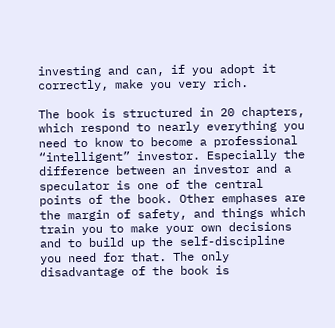investing and can, if you adopt it correctly, make you very rich.

The book is structured in 20 chapters, which respond to nearly everything you need to know to become a professional “intelligent” investor. Especially the difference between an investor and a speculator is one of the central points of the book. Other emphases are the margin of safety, and things which train you to make your own decisions and to build up the self-discipline you need for that. The only disadvantage of the book is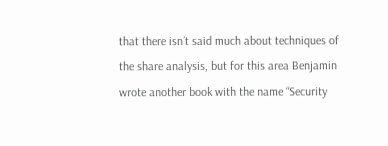that there isn´t said much about techniques of the share analysis, but for this area Benjamin wrote another book with the name “Security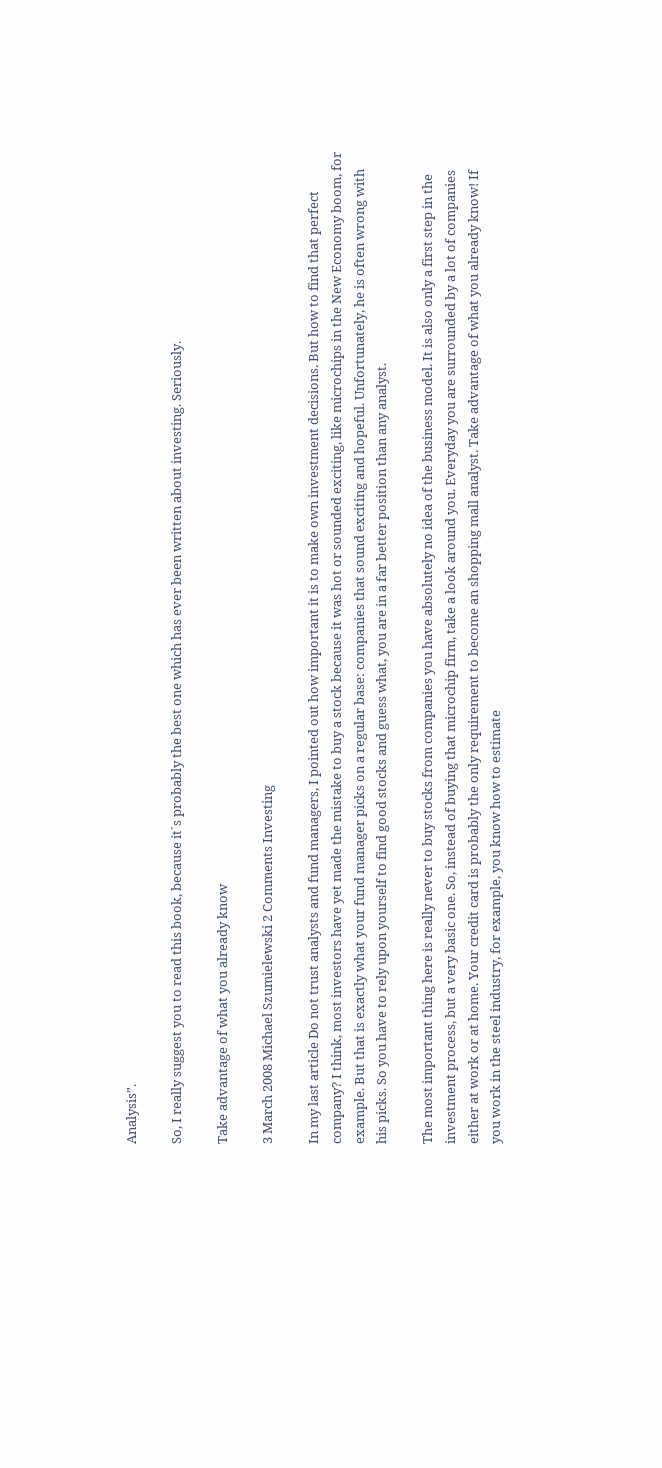Analysis”.

So, I really suggest you to read this book, because it´s probably the best one which has ever been written about investing. Seriously.

Take advantage of what you already know

3 March 2008 Michael Szumielewski 2 Comments Investing

In my last article Do not trust analysts and fund managers, I pointed out how important it is to make own investment decisions. But how to find that perfect company? I think, most investors have yet made the mistake to buy a stock because it was hot or sounded exciting, like microchips in the New Economy boom, for example. But that is exactly what your fund manager picks on a regular base: companies that sound exciting and hopeful. Unfortunately, he is often wrong with his picks. So you have to rely upon yourself to find good stocks and guess what, you are in a far better position than any analyst.

The most important thing here is really never to buy stocks from companies you have absolutely no idea of the business model. It is also only a first step in the investment process, but a very basic one. So, instead of buying that microchip firm, take a look around you. Everyday you are surrounded by a lot of companies either at work or at home. Your credit card is probably the only requirement to become an shopping mall analyst. Take advantage of what you already know! If you work in the steel industry, for example, you know how to estimate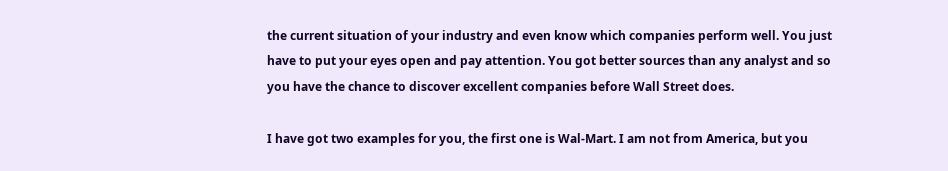the current situation of your industry and even know which companies perform well. You just have to put your eyes open and pay attention. You got better sources than any analyst and so you have the chance to discover excellent companies before Wall Street does.

I have got two examples for you, the first one is Wal-Mart. I am not from America, but you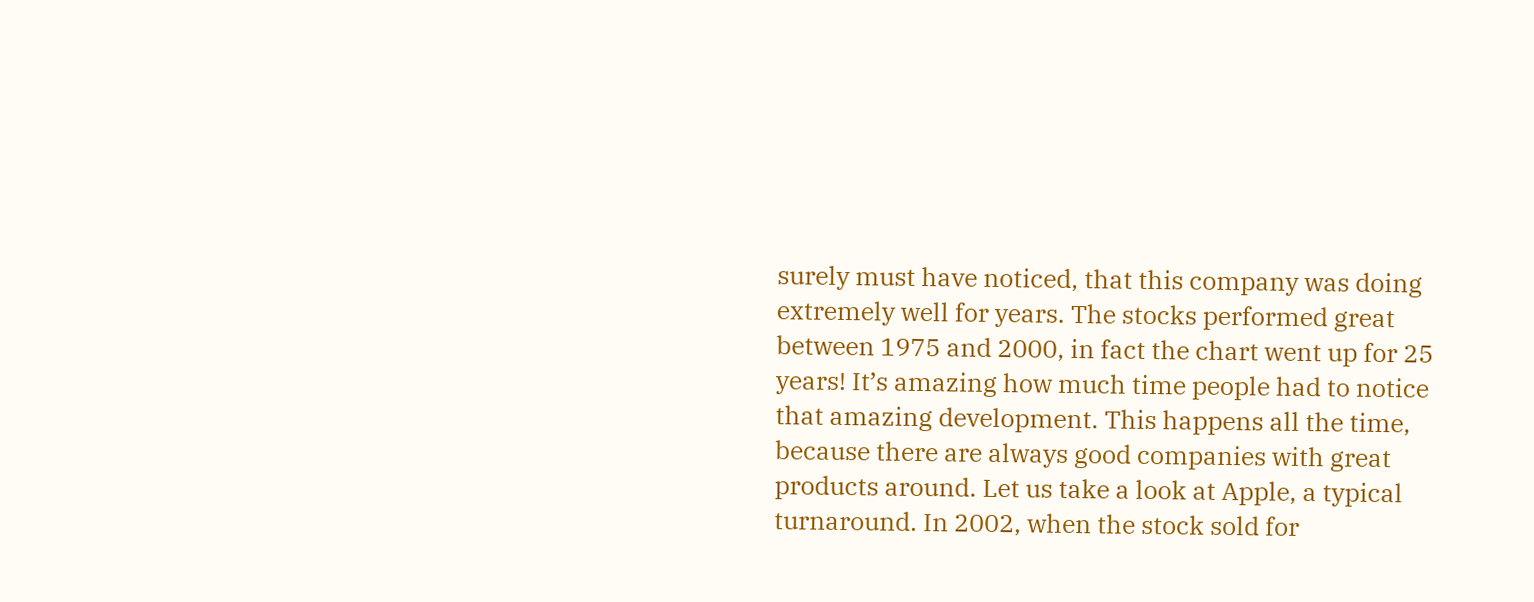surely must have noticed, that this company was doing extremely well for years. The stocks performed great between 1975 and 2000, in fact the chart went up for 25 years! It’s amazing how much time people had to notice that amazing development. This happens all the time, because there are always good companies with great products around. Let us take a look at Apple, a typical turnaround. In 2002, when the stock sold for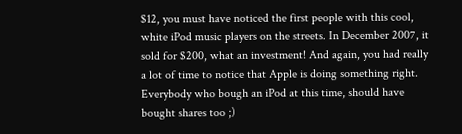$12, you must have noticed the first people with this cool, white iPod music players on the streets. In December 2007, it sold for $200, what an investment! And again, you had really a lot of time to notice that Apple is doing something right. Everybody who bough an iPod at this time, should have bought shares too ;)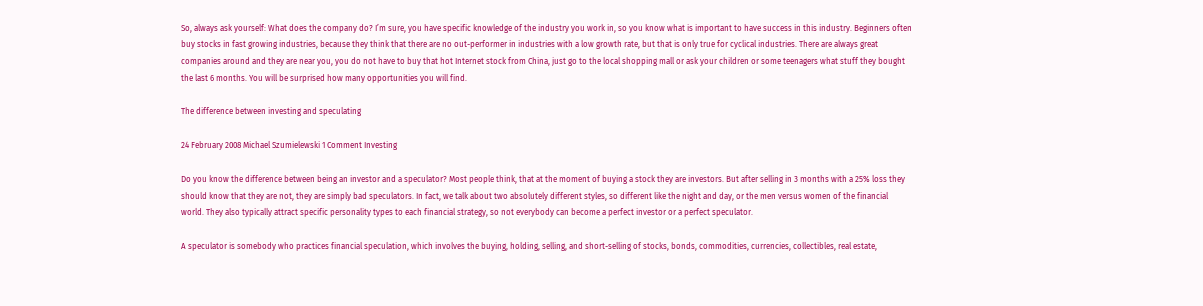So, always ask yourself: What does the company do? I’m sure, you have specific knowledge of the industry you work in, so you know what is important to have success in this industry. Beginners often buy stocks in fast growing industries, because they think that there are no out-performer in industries with a low growth rate, but that is only true for cyclical industries. There are always great companies around and they are near you, you do not have to buy that hot Internet stock from China, just go to the local shopping mall or ask your children or some teenagers what stuff they bought the last 6 months. You will be surprised how many opportunities you will find.

The difference between investing and speculating

24 February 2008 Michael Szumielewski 1 Comment Investing

Do you know the difference between being an investor and a speculator? Most people think, that at the moment of buying a stock they are investors. But after selling in 3 months with a 25% loss they should know that they are not, they are simply bad speculators. In fact, we talk about two absolutely different styles, so different like the night and day, or the men versus women of the financial world. They also typically attract specific personality types to each financial strategy, so not everybody can become a perfect investor or a perfect speculator.

A speculator is somebody who practices financial speculation, which involves the buying, holding, selling, and short-selling of stocks, bonds, commodities, currencies, collectibles, real estate,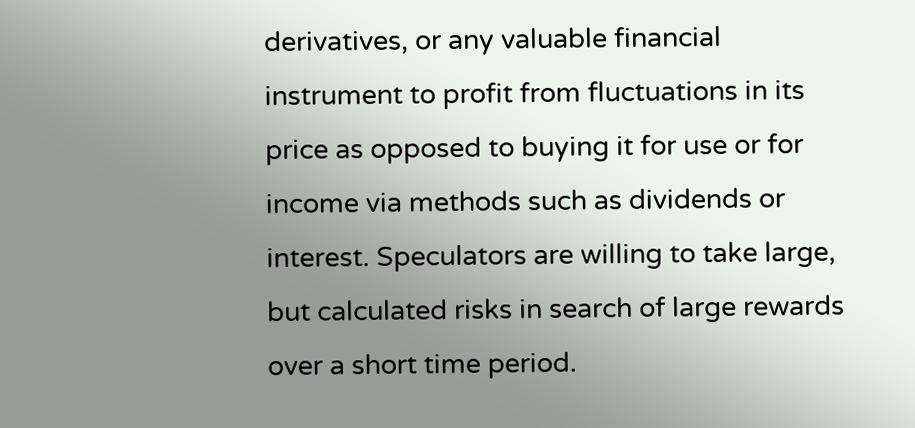derivatives, or any valuable financial instrument to profit from fluctuations in its price as opposed to buying it for use or for income via methods such as dividends or interest. Speculators are willing to take large, but calculated risks in search of large rewards over a short time period.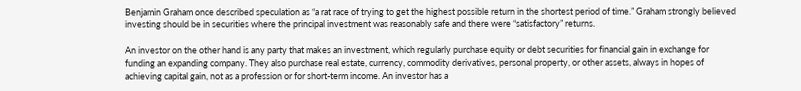Benjamin Graham once described speculation as “a rat race of trying to get the highest possible return in the shortest period of time.” Graham strongly believed investing should be in securities where the principal investment was reasonably safe and there were “satisfactory” returns.

An investor on the other hand is any party that makes an investment, which regularly purchase equity or debt securities for financial gain in exchange for funding an expanding company. They also purchase real estate, currency, commodity derivatives, personal property, or other assets, always in hopes of achieving capital gain, not as a profession or for short-term income. An investor has a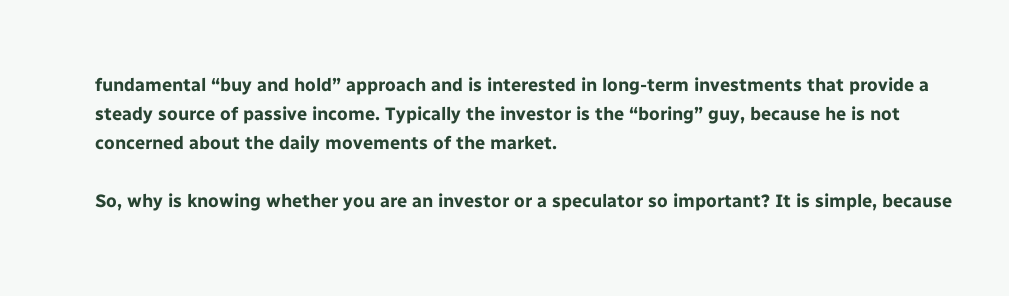fundamental “buy and hold” approach and is interested in long-term investments that provide a steady source of passive income. Typically the investor is the “boring” guy, because he is not concerned about the daily movements of the market.

So, why is knowing whether you are an investor or a speculator so important? It is simple, because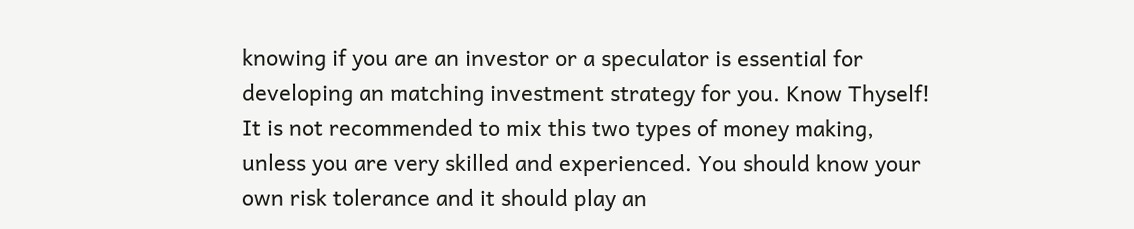knowing if you are an investor or a speculator is essential for developing an matching investment strategy for you. Know Thyself! It is not recommended to mix this two types of money making, unless you are very skilled and experienced. You should know your own risk tolerance and it should play an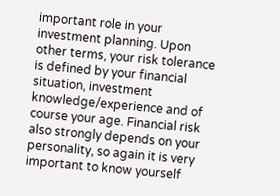important role in your investment planning. Upon other terms, your risk tolerance is defined by your financial situation, investment knowledge/experience and of course your age. Financial risk also strongly depends on your personality, so again it is very important to know yourself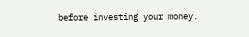before investing your money.